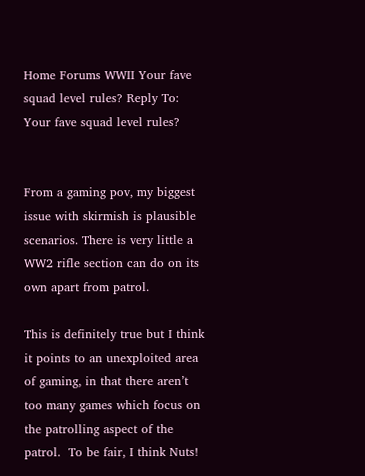Home Forums WWII Your fave squad level rules? Reply To: Your fave squad level rules?


From a gaming pov, my biggest issue with skirmish is plausible scenarios. There is very little a WW2 rifle section can do on its own apart from patrol.

This is definitely true but I think it points to an unexploited area of gaming, in that there aren’t too many games which focus on the patrolling aspect of the patrol.  To be fair, I think Nuts!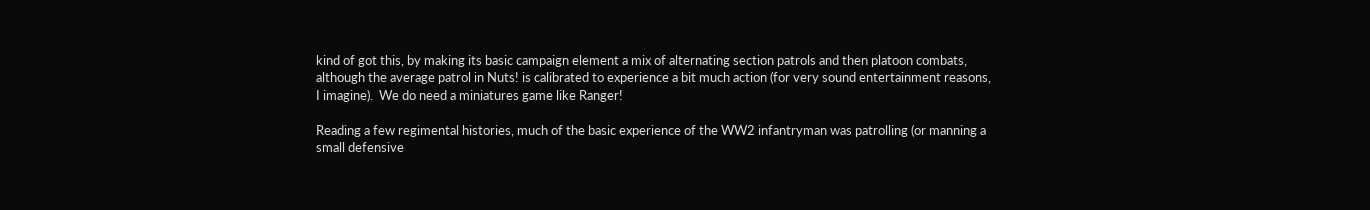kind of got this, by making its basic campaign element a mix of alternating section patrols and then platoon combats, although the average patrol in Nuts! is calibrated to experience a bit much action (for very sound entertainment reasons, I imagine).  We do need a miniatures game like Ranger!

Reading a few regimental histories, much of the basic experience of the WW2 infantryman was patrolling (or manning a small defensive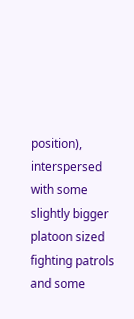position), interspersed with some slightly bigger platoon sized fighting patrols and some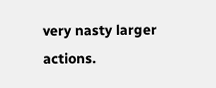very nasty larger actions.